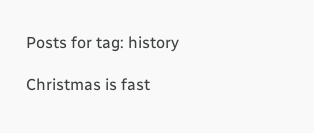Posts for tag: history

Christmas is fast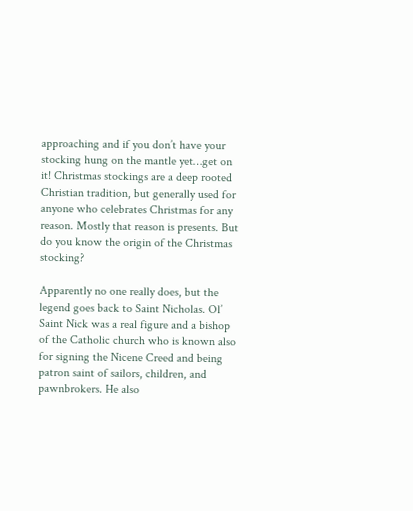approaching and if you don’t have your stocking hung on the mantle yet…get on it! Christmas stockings are a deep rooted Christian tradition, but generally used for anyone who celebrates Christmas for any reason. Mostly that reason is presents. But do you know the origin of the Christmas stocking?

Apparently no one really does, but the legend goes back to Saint Nicholas. Ol’ Saint Nick was a real figure and a bishop of the Catholic church who is known also for signing the Nicene Creed and being patron saint of sailors, children, and pawnbrokers. He also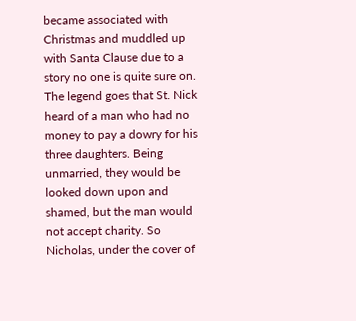became associated with Christmas and muddled up with Santa Clause due to a story no one is quite sure on. The legend goes that St. Nick heard of a man who had no money to pay a dowry for his three daughters. Being unmarried, they would be looked down upon and shamed, but the man would not accept charity. So Nicholas, under the cover of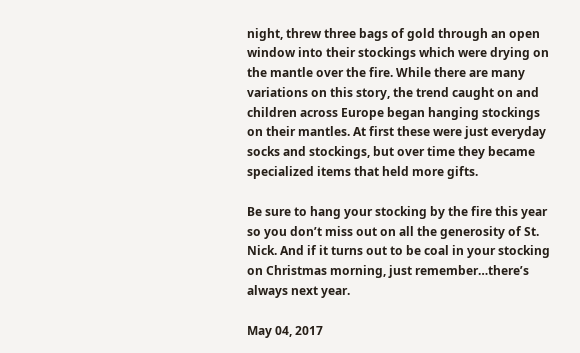night, threw three bags of gold through an open window into their stockings which were drying on the mantle over the fire. While there are many variations on this story, the trend caught on and children across Europe began hanging stockings on their mantles. At first these were just everyday socks and stockings, but over time they became specialized items that held more gifts.

Be sure to hang your stocking by the fire this year so you don’t miss out on all the generosity of St. Nick. And if it turns out to be coal in your stocking on Christmas morning, just remember…there’s always next year.

May 04, 2017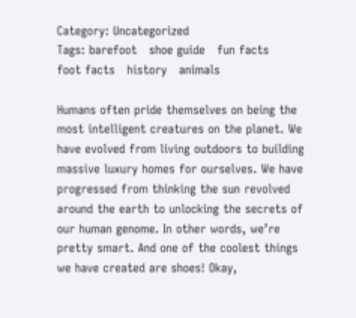Category: Uncategorized
Tags: barefoot   shoe guide   fun facts   foot facts   history   animals

Humans often pride themselves on being the most intelligent creatures on the planet. We have evolved from living outdoors to building massive luxury homes for ourselves. We have progressed from thinking the sun revolved around the earth to unlocking the secrets of our human genome. In other words, we’re pretty smart. And one of the coolest things we have created are shoes! Okay,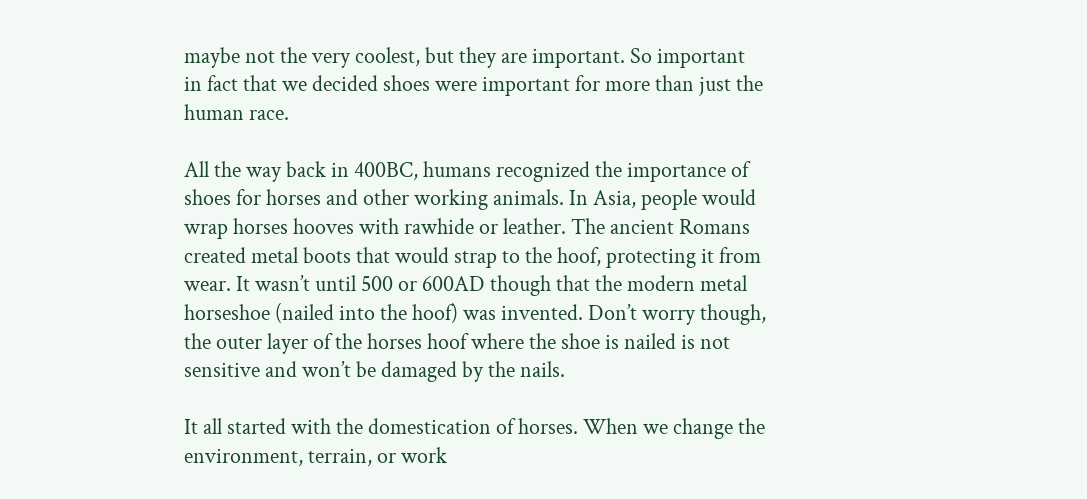maybe not the very coolest, but they are important. So important in fact that we decided shoes were important for more than just the human race.

All the way back in 400BC, humans recognized the importance of shoes for horses and other working animals. In Asia, people would wrap horses hooves with rawhide or leather. The ancient Romans created metal boots that would strap to the hoof, protecting it from wear. It wasn’t until 500 or 600AD though that the modern metal horseshoe (nailed into the hoof) was invented. Don’t worry though, the outer layer of the horses hoof where the shoe is nailed is not sensitive and won’t be damaged by the nails.

It all started with the domestication of horses. When we change the environment, terrain, or work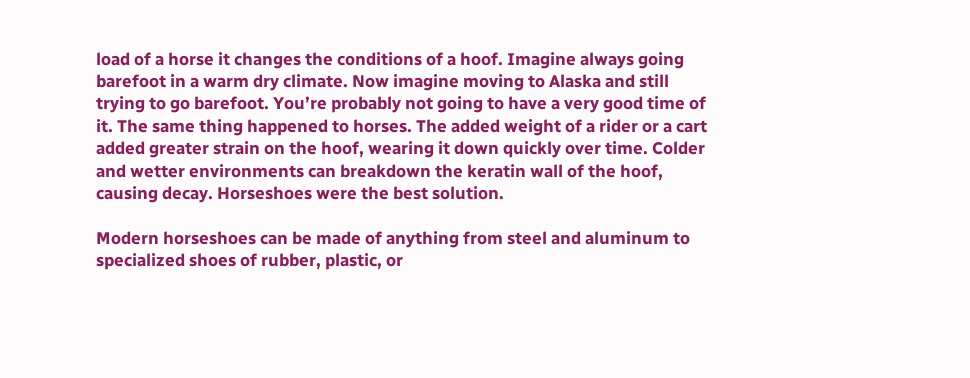load of a horse it changes the conditions of a hoof. Imagine always going barefoot in a warm dry climate. Now imagine moving to Alaska and still trying to go barefoot. You’re probably not going to have a very good time of it. The same thing happened to horses. The added weight of a rider or a cart added greater strain on the hoof, wearing it down quickly over time. Colder and wetter environments can breakdown the keratin wall of the hoof, causing decay. Horseshoes were the best solution.

Modern horseshoes can be made of anything from steel and aluminum to specialized shoes of rubber, plastic, or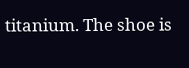titanium. The shoe is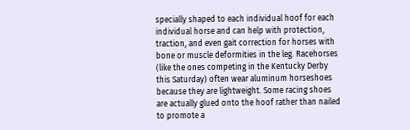specially shaped to each individual hoof for each individual horse and can help with protection, traction, and even gait correction for horses with bone or muscle deformities in the leg. Racehorses (like the ones competing in the Kentucky Derby this Saturday) often wear aluminum horseshoes because they are lightweight. Some racing shoes are actually glued onto the hoof rather than nailed to promote a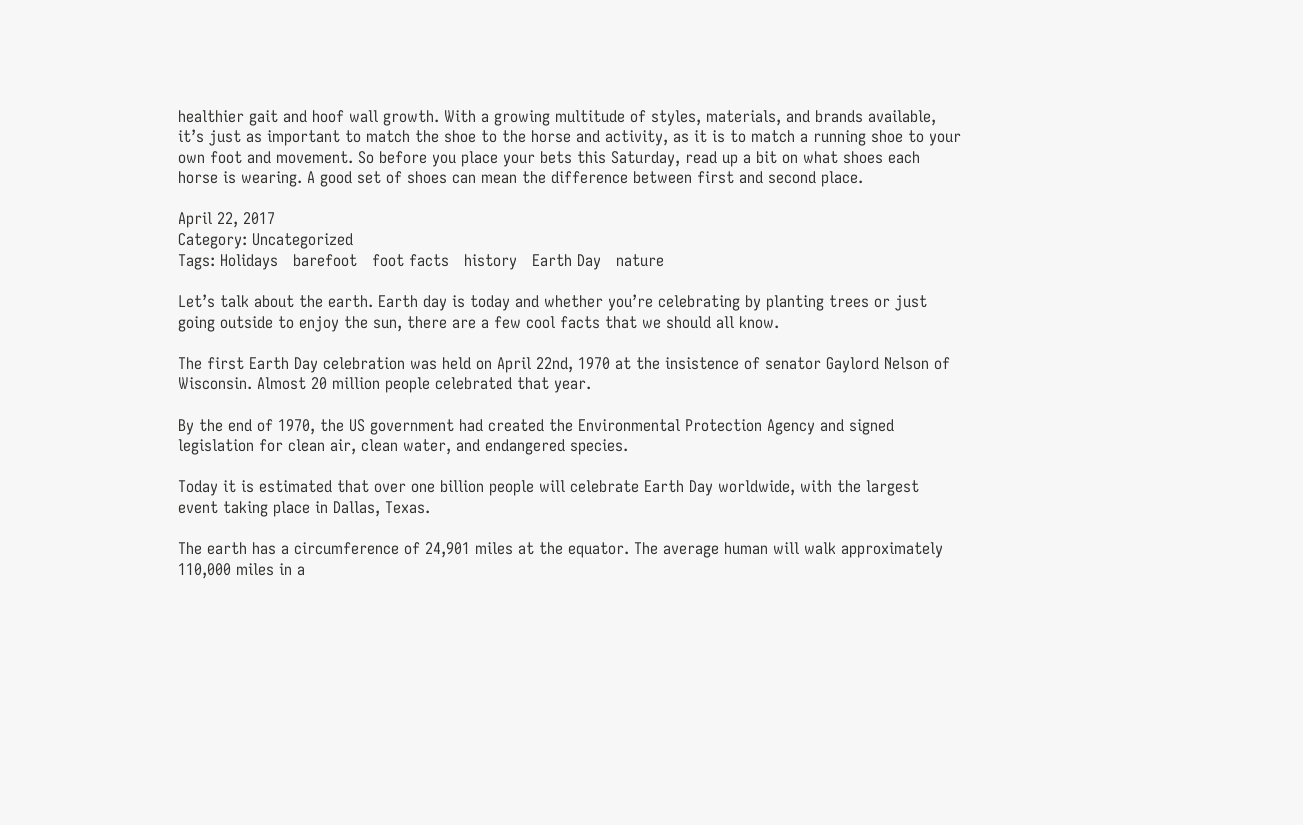healthier gait and hoof wall growth. With a growing multitude of styles, materials, and brands available, it’s just as important to match the shoe to the horse and activity, as it is to match a running shoe to your own foot and movement. So before you place your bets this Saturday, read up a bit on what shoes each horse is wearing. A good set of shoes can mean the difference between first and second place.

April 22, 2017
Category: Uncategorized
Tags: Holidays   barefoot   foot facts   history   Earth Day   nature

Let’s talk about the earth. Earth day is today and whether you’re celebrating by planting trees or just going outside to enjoy the sun, there are a few cool facts that we should all know.

The first Earth Day celebration was held on April 22nd, 1970 at the insistence of senator Gaylord Nelson of Wisconsin. Almost 20 million people celebrated that year.

By the end of 1970, the US government had created the Environmental Protection Agency and signed legislation for clean air, clean water, and endangered species.

Today it is estimated that over one billion people will celebrate Earth Day worldwide, with the largest event taking place in Dallas, Texas.

The earth has a circumference of 24,901 miles at the equator. The average human will walk approximately 110,000 miles in a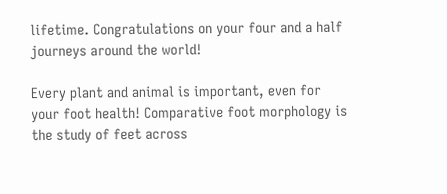lifetime. Congratulations on your four and a half journeys around the world!

Every plant and animal is important, even for your foot health! Comparative foot morphology is the study of feet across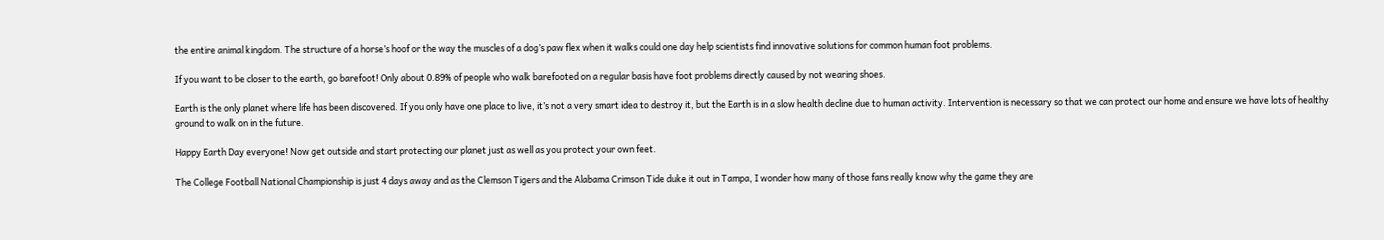the entire animal kingdom. The structure of a horse’s hoof or the way the muscles of a dog’s paw flex when it walks could one day help scientists find innovative solutions for common human foot problems.

If you want to be closer to the earth, go barefoot! Only about 0.89% of people who walk barefooted on a regular basis have foot problems directly caused by not wearing shoes.

Earth is the only planet where life has been discovered. If you only have one place to live, it’s not a very smart idea to destroy it, but the Earth is in a slow health decline due to human activity. Intervention is necessary so that we can protect our home and ensure we have lots of healthy ground to walk on in the future.

Happy Earth Day everyone! Now get outside and start protecting our planet just as well as you protect your own feet.

The College Football National Championship is just 4 days away and as the Clemson Tigers and the Alabama Crimson Tide duke it out in Tampa, I wonder how many of those fans really know why the game they are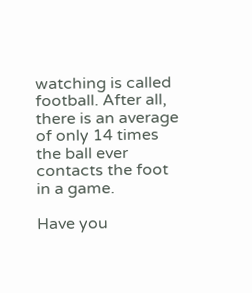watching is called football. After all, there is an average of only 14 times the ball ever contacts the foot in a game.

Have you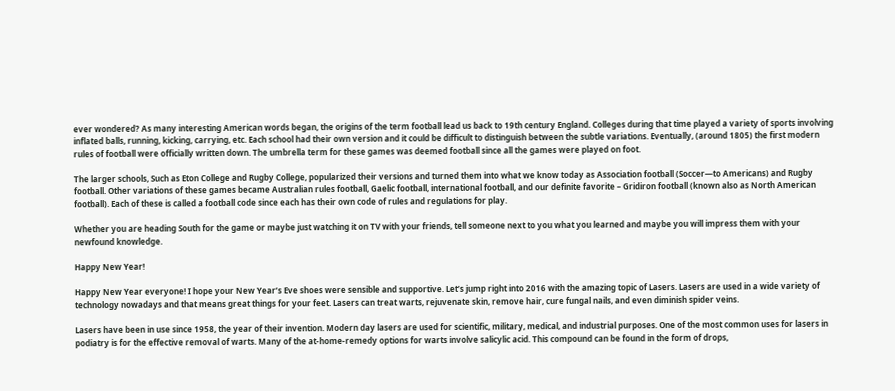ever wondered? As many interesting American words began, the origins of the term football lead us back to 19th century England. Colleges during that time played a variety of sports involving inflated balls, running, kicking, carrying, etc. Each school had their own version and it could be difficult to distinguish between the subtle variations. Eventually, (around 1805) the first modern rules of football were officially written down. The umbrella term for these games was deemed football since all the games were played on foot.

The larger schools, Such as Eton College and Rugby College, popularized their versions and turned them into what we know today as Association football (Soccer—to Americans) and Rugby football. Other variations of these games became Australian rules football, Gaelic football, international football, and our definite favorite – Gridiron football (known also as North American football). Each of these is called a football code since each has their own code of rules and regulations for play.

Whether you are heading South for the game or maybe just watching it on TV with your friends, tell someone next to you what you learned and maybe you will impress them with your newfound knowledge.

Happy New Year!

Happy New Year everyone! I hope your New Year’s Eve shoes were sensible and supportive. Let’s jump right into 2016 with the amazing topic of Lasers. Lasers are used in a wide variety of technology nowadays and that means great things for your feet. Lasers can treat warts, rejuvenate skin, remove hair, cure fungal nails, and even diminish spider veins.

Lasers have been in use since 1958, the year of their invention. Modern day lasers are used for scientific, military, medical, and industrial purposes. One of the most common uses for lasers in podiatry is for the effective removal of warts. Many of the at-home-remedy options for warts involve salicylic acid. This compound can be found in the form of drops,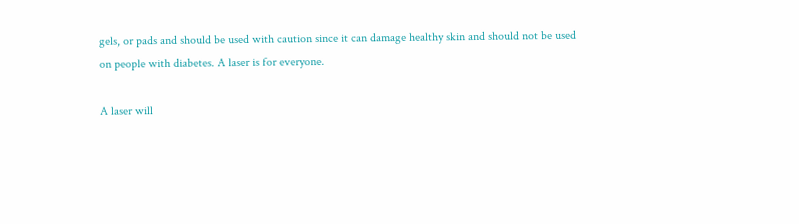gels, or pads and should be used with caution since it can damage healthy skin and should not be used on people with diabetes. A laser is for everyone.

A laser will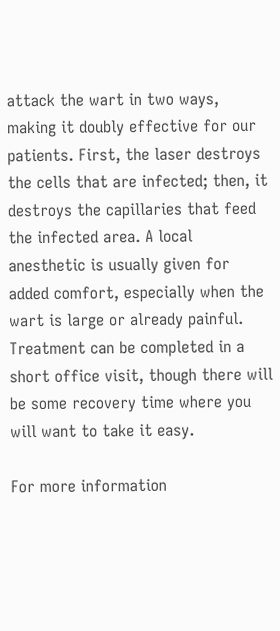attack the wart in two ways, making it doubly effective for our patients. First, the laser destroys the cells that are infected; then, it destroys the capillaries that feed the infected area. A local anesthetic is usually given for added comfort, especially when the wart is large or already painful. Treatment can be completed in a short office visit, though there will be some recovery time where you will want to take it easy.

For more information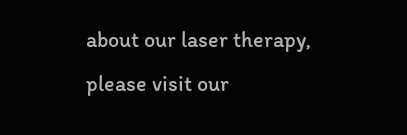about our laser therapy, please visit our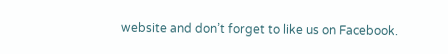website and don’t forget to like us on Facebook.